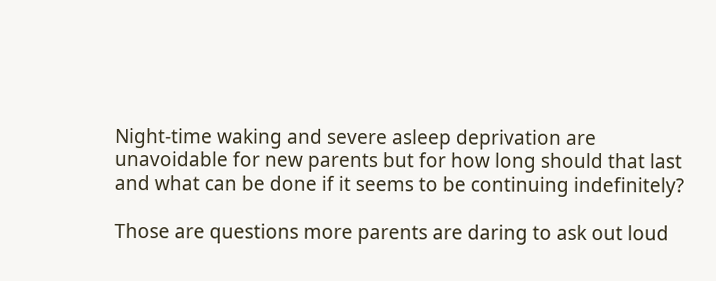Night-time waking and severe asleep deprivation are unavoidable for new parents but for how long should that last and what can be done if it seems to be continuing indefinitely?

Those are questions more parents are daring to ask out loud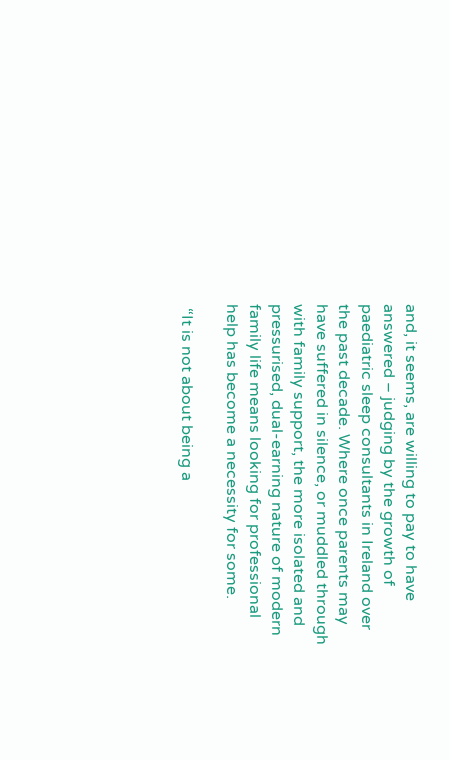and, it seems, are willing to pay to have answered – judging by the growth of paediatric sleep consultants in Ireland over the past decade. Where once parents may have suffered in silence, or muddled through with family support, the more isolated and pressurised, dual-earning nature of modern family life means looking for professional help has become a necessity for some.

 “It is not about being a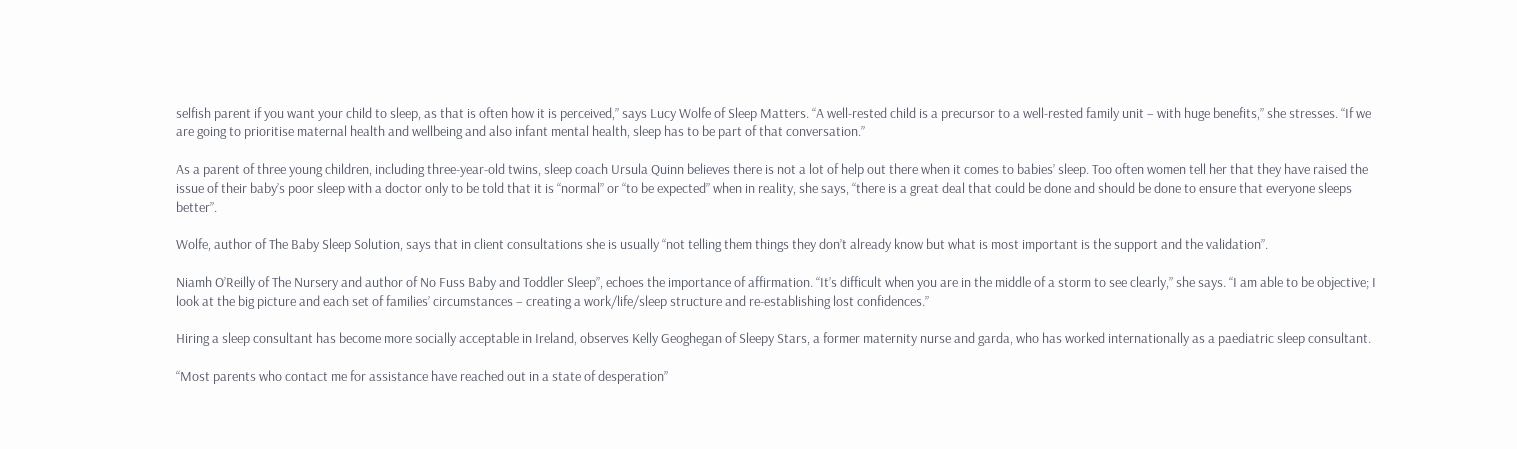selfish parent if you want your child to sleep, as that is often how it is perceived,” says Lucy Wolfe of Sleep Matters. “A well-rested child is a precursor to a well-rested family unit – with huge benefits,” she stresses. “If we are going to prioritise maternal health and wellbeing and also infant mental health, sleep has to be part of that conversation.”

As a parent of three young children, including three-year-old twins, sleep coach Ursula Quinn believes there is not a lot of help out there when it comes to babies’ sleep. Too often women tell her that they have raised the issue of their baby’s poor sleep with a doctor only to be told that it is “normal” or “to be expected” when in reality, she says, “there is a great deal that could be done and should be done to ensure that everyone sleeps better”.

Wolfe, author of The Baby Sleep Solution, says that in client consultations she is usually “not telling them things they don’t already know but what is most important is the support and the validation”.

Niamh O’Reilly of The Nursery and author of No Fuss Baby and Toddler Sleep”, echoes the importance of affirmation. “It’s difficult when you are in the middle of a storm to see clearly,” she says. “I am able to be objective; I look at the big picture and each set of families’ circumstances – creating a work/life/sleep structure and re-establishing lost confidences.”

Hiring a sleep consultant has become more socially acceptable in Ireland, observes Kelly Geoghegan of Sleepy Stars, a former maternity nurse and garda, who has worked internationally as a paediatric sleep consultant.

“Most parents who contact me for assistance have reached out in a state of desperation”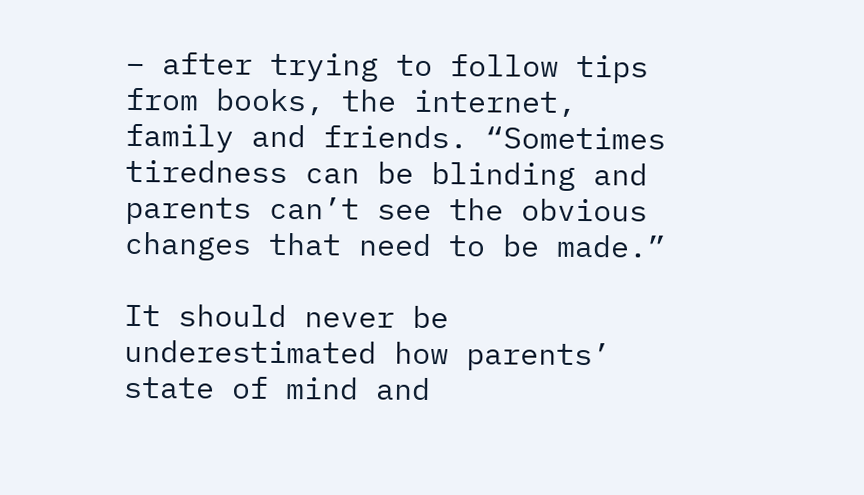– after trying to follow tips from books, the internet, family and friends. “Sometimes tiredness can be blinding and parents can’t see the obvious changes that need to be made.”

It should never be underestimated how parents’ state of mind and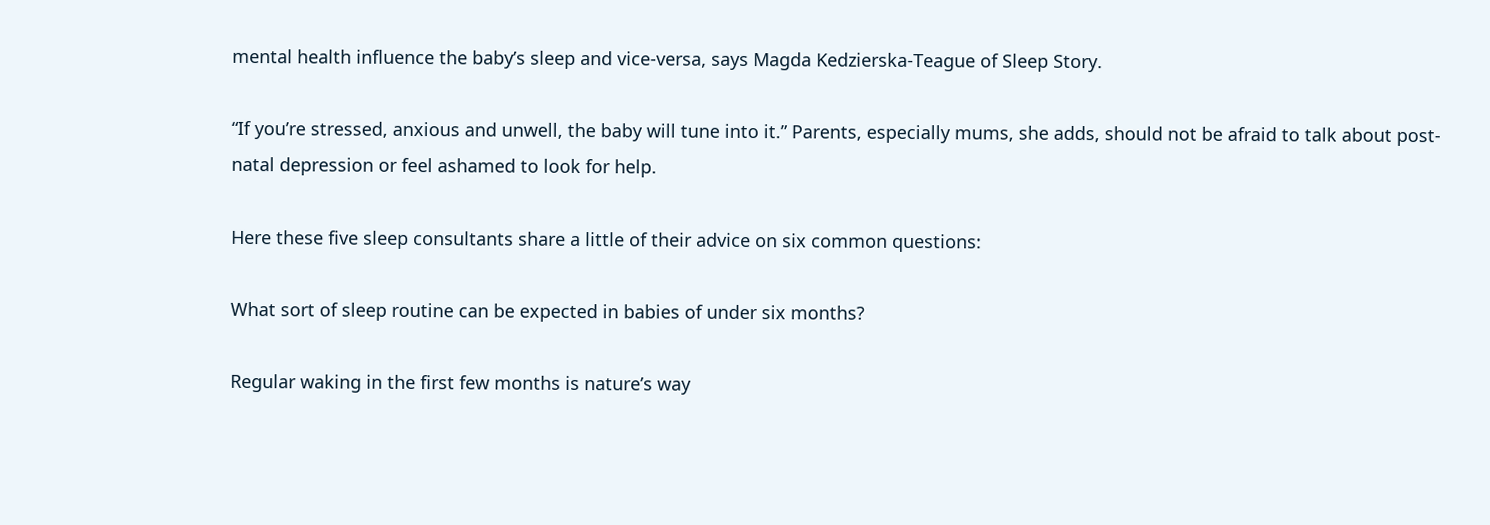mental health influence the baby’s sleep and vice-versa, says Magda Kedzierska-Teague of Sleep Story.

“If you’re stressed, anxious and unwell, the baby will tune into it.” Parents, especially mums, she adds, should not be afraid to talk about post-natal depression or feel ashamed to look for help.

Here these five sleep consultants share a little of their advice on six common questions:

What sort of sleep routine can be expected in babies of under six months?

Regular waking in the first few months is nature’s way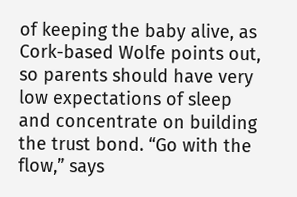of keeping the baby alive, as Cork-based Wolfe points out, so parents should have very low expectations of sleep and concentrate on building the trust bond. “Go with the flow,” says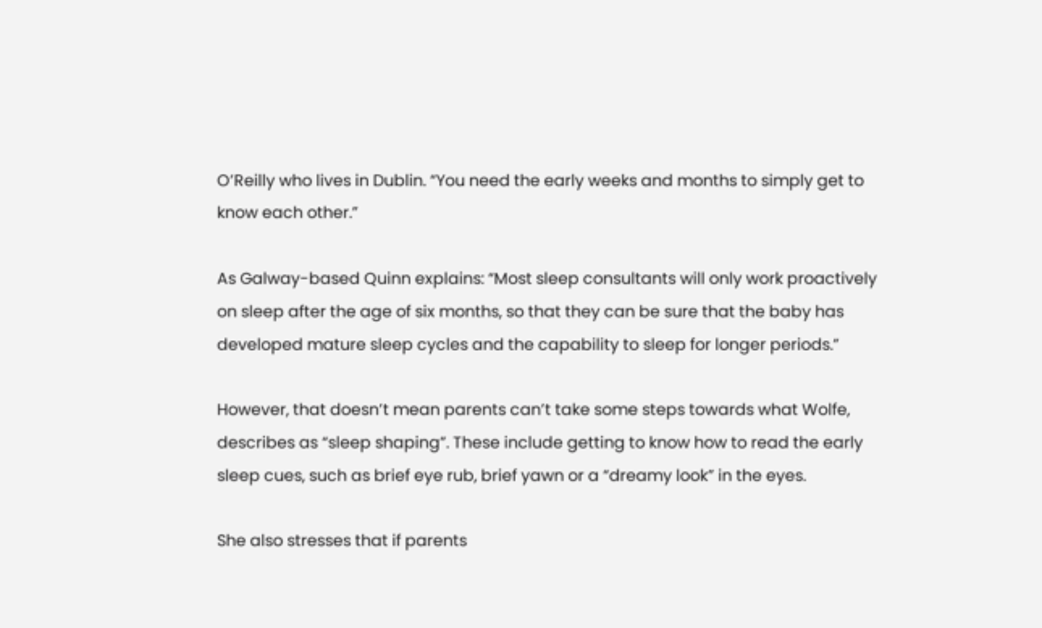O’Reilly who lives in Dublin. “You need the early weeks and months to simply get to know each other.”

As Galway-based Quinn explains: “Most sleep consultants will only work proactively on sleep after the age of six months, so that they can be sure that the baby has developed mature sleep cycles and the capability to sleep for longer periods.”

However, that doesn’t mean parents can’t take some steps towards what Wolfe, describes as “sleep shaping”. These include getting to know how to read the early sleep cues, such as brief eye rub, brief yawn or a “dreamy look” in the eyes.

She also stresses that if parents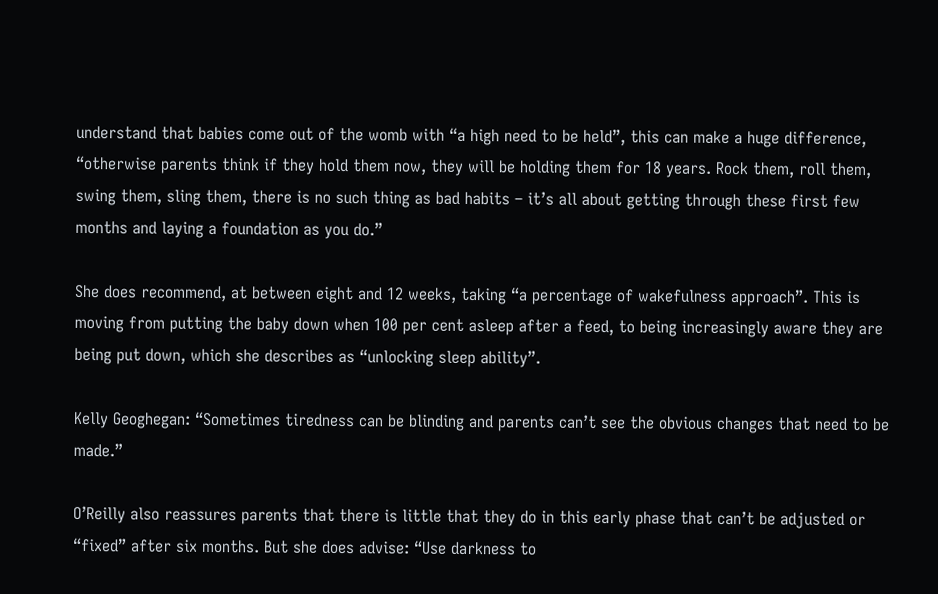understand that babies come out of the womb with “a high need to be held”, this can make a huge difference, “otherwise parents think if they hold them now, they will be holding them for 18 years. Rock them, roll them, swing them, sling them, there is no such thing as bad habits – it’s all about getting through these first few months and laying a foundation as you do.”

She does recommend, at between eight and 12 weeks, taking “a percentage of wakefulness approach”. This is moving from putting the baby down when 100 per cent asleep after a feed, to being increasingly aware they are being put down, which she describes as “unlocking sleep ability”.

Kelly Geoghegan: “Sometimes tiredness can be blinding and parents can’t see the obvious changes that need to be made.”

O’Reilly also reassures parents that there is little that they do in this early phase that can’t be adjusted or “fixed” after six months. But she does advise: “Use darkness to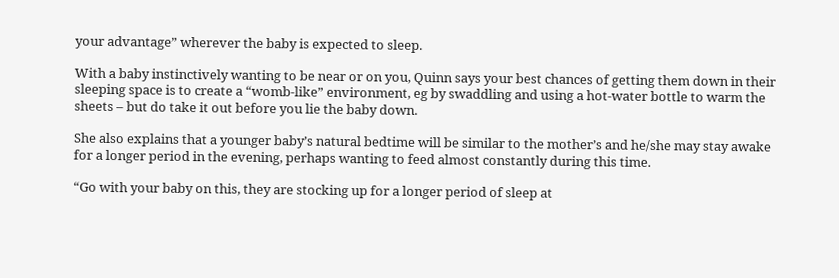your advantage” wherever the baby is expected to sleep.

With a baby instinctively wanting to be near or on you, Quinn says your best chances of getting them down in their sleeping space is to create a “womb-like” environment, eg by swaddling and using a hot-water bottle to warm the sheets – but do take it out before you lie the baby down.

She also explains that a younger baby’s natural bedtime will be similar to the mother’s and he/she may stay awake for a longer period in the evening, perhaps wanting to feed almost constantly during this time.

“Go with your baby on this, they are stocking up for a longer period of sleep at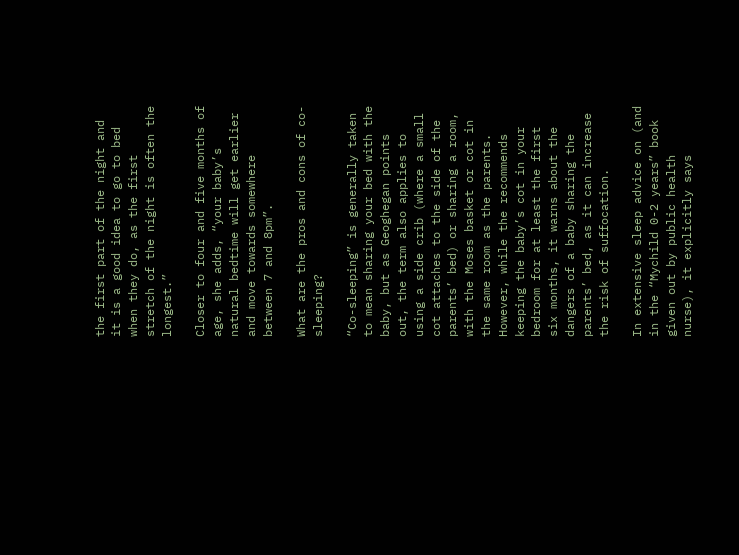the first part of the night and it is a good idea to go to bed when they do, as the first stretch of the night is often the longest.”

Closer to four and five months of age, she adds, “your baby’s natural bedtime will get earlier and move towards somewhere between 7 and 8pm”.

What are the pros and cons of co-sleeping?

“Co-sleeping” is generally taken to mean sharing your bed with the baby, but as Geoghegan points out, the term also applies to using a side crib (where a small cot attaches to the side of the parents’ bed) or sharing a room, with the Moses basket or cot in the same room as the parents.  However, while the recommends keeping the baby’s cot in your bedroom for at least the first six months, it warns about the dangers of a baby sharing the parents’ bed, as it can increase the risk of suffocation.

In extensive sleep advice on (and in the “Mychild 0-2 years” book given out by public health nurse), it explicitly says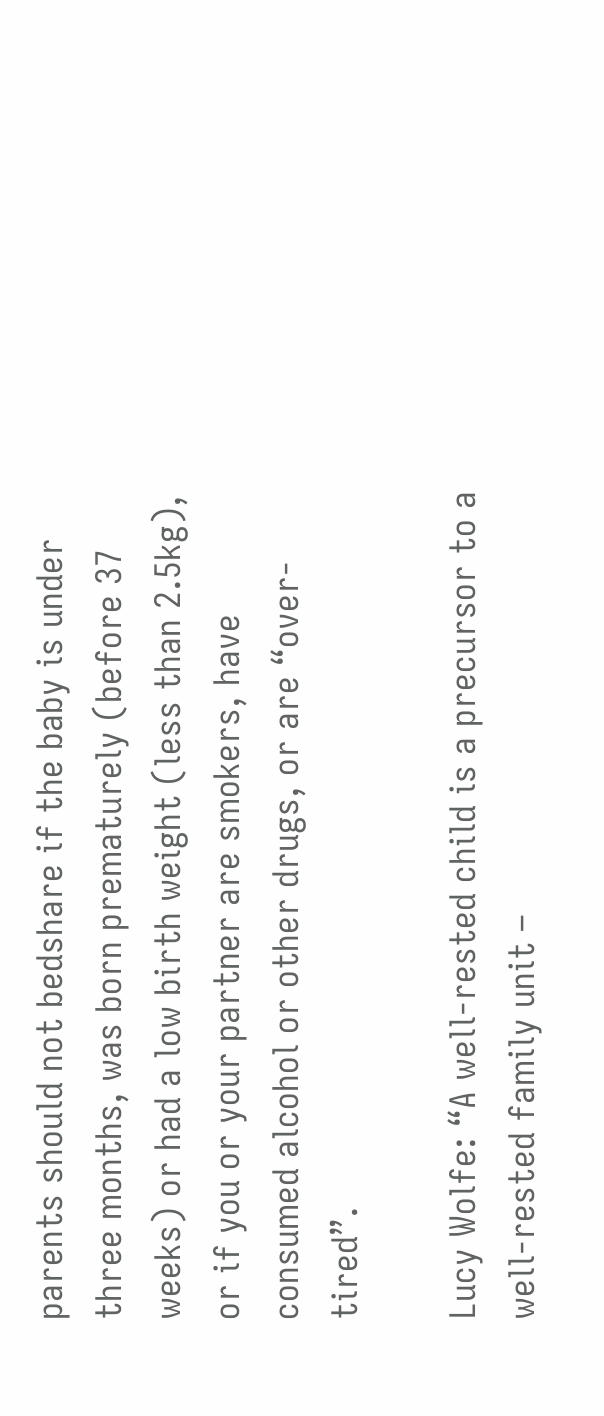parents should not bedshare if the baby is under three months, was born prematurely (before 37 weeks) or had a low birth weight (less than 2.5kg), or if you or your partner are smokers, have consumed alcohol or other drugs, or are “over-tired”.

Lucy Wolfe: “A well-rested child is a precursor to a well-rested family unit –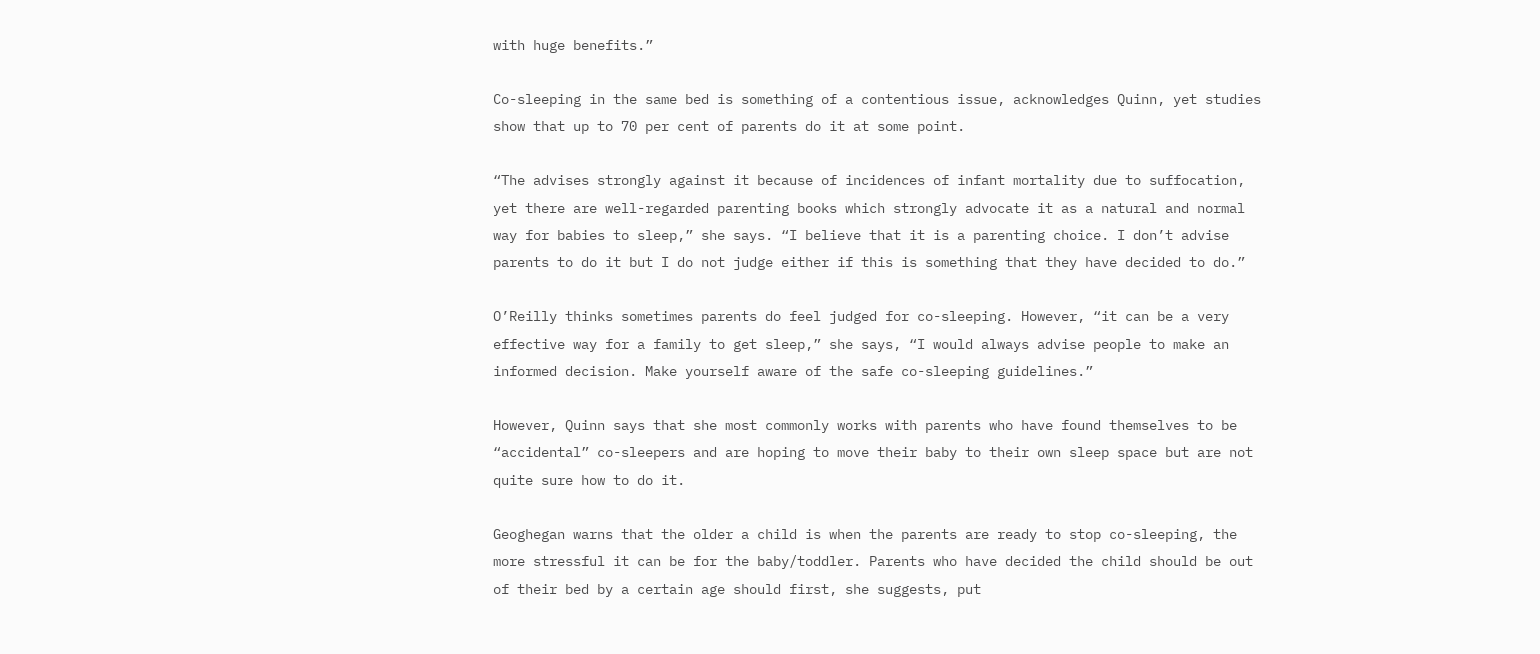with huge benefits.”

Co-sleeping in the same bed is something of a contentious issue, acknowledges Quinn, yet studies show that up to 70 per cent of parents do it at some point.

“The advises strongly against it because of incidences of infant mortality due to suffocation, yet there are well-regarded parenting books which strongly advocate it as a natural and normal way for babies to sleep,” she says. “I believe that it is a parenting choice. I don’t advise parents to do it but I do not judge either if this is something that they have decided to do.”

O’Reilly thinks sometimes parents do feel judged for co-sleeping. However, “it can be a very effective way for a family to get sleep,” she says, “I would always advise people to make an informed decision. Make yourself aware of the safe co-sleeping guidelines.”

However, Quinn says that she most commonly works with parents who have found themselves to be “accidental” co-sleepers and are hoping to move their baby to their own sleep space but are not quite sure how to do it.

Geoghegan warns that the older a child is when the parents are ready to stop co-sleeping, the more stressful it can be for the baby/toddler. Parents who have decided the child should be out of their bed by a certain age should first, she suggests, put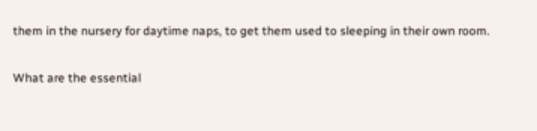them in the nursery for daytime naps, to get them used to sleeping in their own room.

What are the essential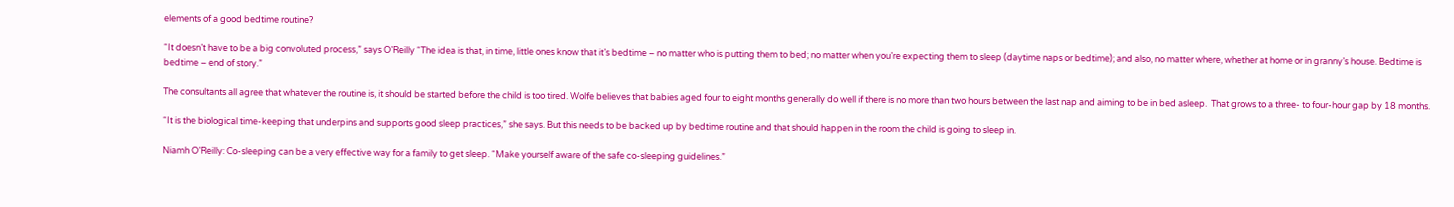elements of a good bedtime routine?

“It doesn’t have to be a big convoluted process,” says O’Reilly “The idea is that, in time, little ones know that it’s bedtime – no matter who is putting them to bed; no matter when you’re expecting them to sleep (daytime naps or bedtime); and also, no matter where, whether at home or in granny’s house. Bedtime is bedtime – end of story.”

The consultants all agree that whatever the routine is, it should be started before the child is too tired. Wolfe believes that babies aged four to eight months generally do well if there is no more than two hours between the last nap and aiming to be in bed asleep.  That grows to a three- to four-hour gap by 18 months.

“It is the biological time-keeping that underpins and supports good sleep practices,” she says. But this needs to be backed up by bedtime routine and that should happen in the room the child is going to sleep in.

Niamh O’Reilly: Co-sleeping can be a very effective way for a family to get sleep. “Make yourself aware of the safe co-sleeping guidelines.”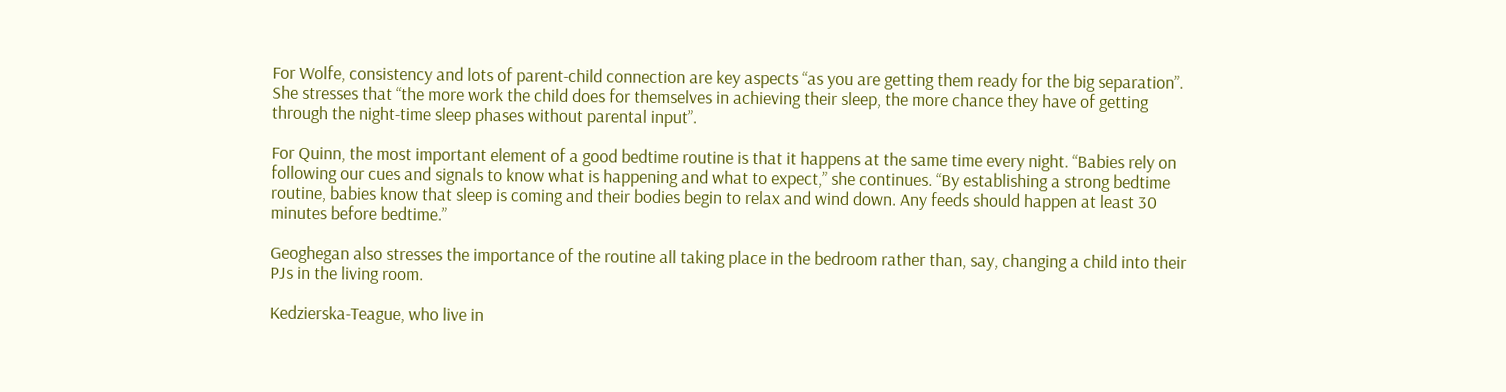For Wolfe, consistency and lots of parent-child connection are key aspects “as you are getting them ready for the big separation”. She stresses that “the more work the child does for themselves in achieving their sleep, the more chance they have of getting through the night-time sleep phases without parental input”.

For Quinn, the most important element of a good bedtime routine is that it happens at the same time every night. “Babies rely on following our cues and signals to know what is happening and what to expect,” she continues. “By establishing a strong bedtime routine, babies know that sleep is coming and their bodies begin to relax and wind down. Any feeds should happen at least 30 minutes before bedtime.”

Geoghegan also stresses the importance of the routine all taking place in the bedroom rather than, say, changing a child into their PJs in the living room.

Kedzierska-Teague, who live in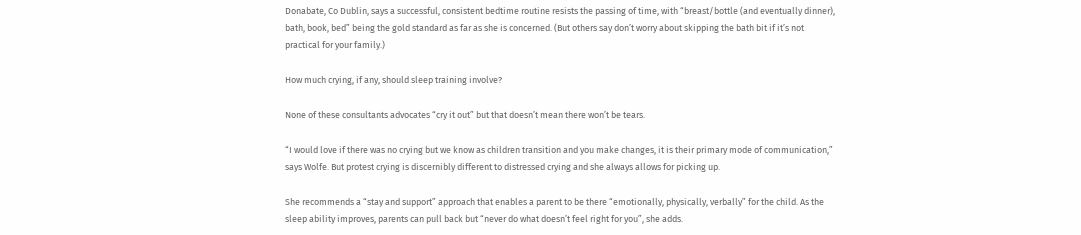Donabate, Co Dublin, says a successful, consistent bedtime routine resists the passing of time, with “breast/bottle (and eventually dinner), bath, book, bed” being the gold standard as far as she is concerned. (But others say don’t worry about skipping the bath bit if it’s not practical for your family.)

How much crying, if any, should sleep training involve?

None of these consultants advocates “cry it out” but that doesn’t mean there won’t be tears.

“I would love if there was no crying but we know as children transition and you make changes, it is their primary mode of communication,” says Wolfe. But protest crying is discernibly different to distressed crying and she always allows for picking up.

She recommends a “stay and support” approach that enables a parent to be there “emotionally, physically, verbally” for the child. As the sleep ability improves, parents can pull back but “never do what doesn’t feel right for you”, she adds.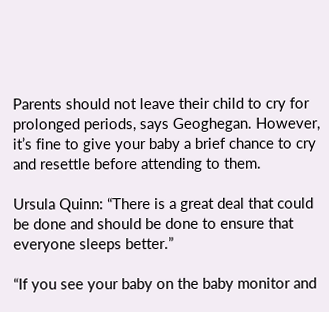Parents should not leave their child to cry for prolonged periods, says Geoghegan. However, it’s fine to give your baby a brief chance to cry and resettle before attending to them.

Ursula Quinn: “There is a great deal that could be done and should be done to ensure that everyone sleeps better.”

“If you see your baby on the baby monitor and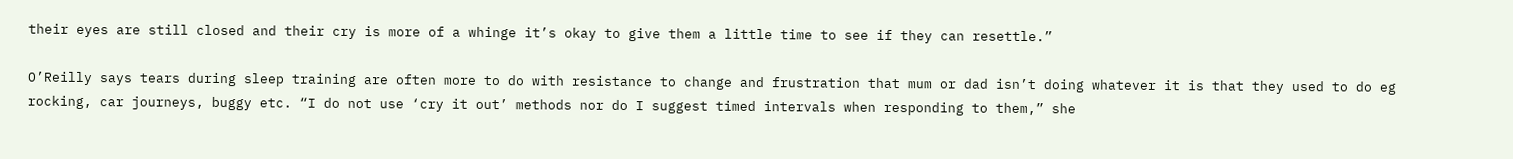their eyes are still closed and their cry is more of a whinge it’s okay to give them a little time to see if they can resettle.”

O’Reilly says tears during sleep training are often more to do with resistance to change and frustration that mum or dad isn’t doing whatever it is that they used to do eg rocking, car journeys, buggy etc. “I do not use ‘cry it out’ methods nor do I suggest timed intervals when responding to them,” she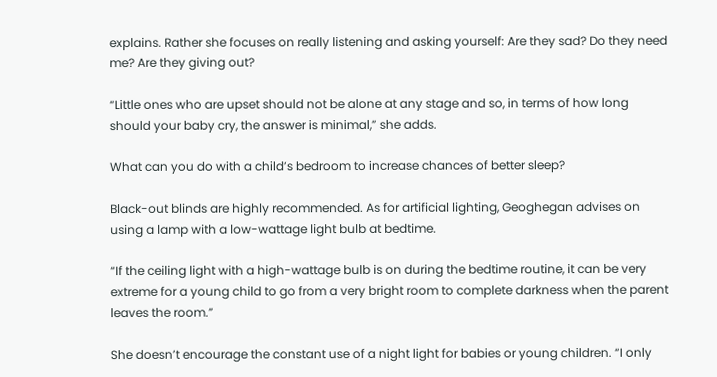explains. Rather she focuses on really listening and asking yourself: Are they sad? Do they need me? Are they giving out?

“Little ones who are upset should not be alone at any stage and so, in terms of how long should your baby cry, the answer is minimal,” she adds.

What can you do with a child’s bedroom to increase chances of better sleep?

Black-out blinds are highly recommended. As for artificial lighting, Geoghegan advises on using a lamp with a low-wattage light bulb at bedtime.

“If the ceiling light with a high-wattage bulb is on during the bedtime routine, it can be very extreme for a young child to go from a very bright room to complete darkness when the parent leaves the room.”

She doesn’t encourage the constant use of a night light for babies or young children. “I only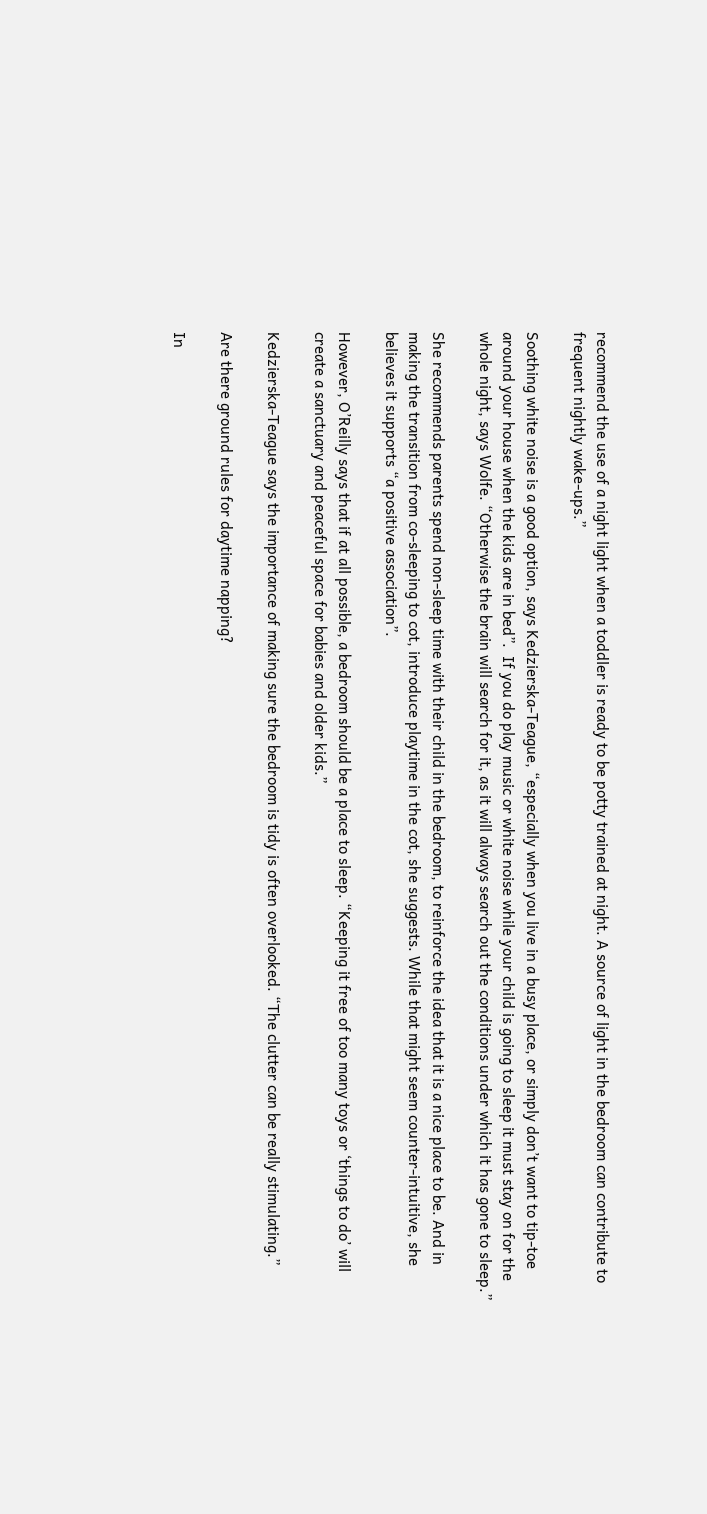recommend the use of a night light when a toddler is ready to be potty trained at night. A source of light in the bedroom can contribute to frequent nightly wake-ups.”

Soothing white noise is a good option, says Kedzierska-Teague, “especially when you live in a busy place, or simply don’t want to tip-toe around your house when the kids are in bed”.  If you do play music or white noise while your child is going to sleep it must stay on for the whole night, says Wolfe. “Otherwise the brain will search for it, as it will always search out the conditions under which it has gone to sleep.”

She recommends parents spend non-sleep time with their child in the bedroom, to reinforce the idea that it is a nice place to be. And in making the transition from co-sleeping to cot, introduce playtime in the cot, she suggests. While that might seem counter-intuitive, she believes it supports “a positive association”.

However, O’Reilly says that if at all possible, a bedroom should be a place to sleep. “Keeping it free of too many toys or ‘things to do’ will create a sanctuary and peaceful space for babies and older kids.”

Kedzierska-Teague says the importance of making sure the bedroom is tidy is often overlooked. “The clutter can be really stimulating.”

Are there ground rules for daytime napping?

In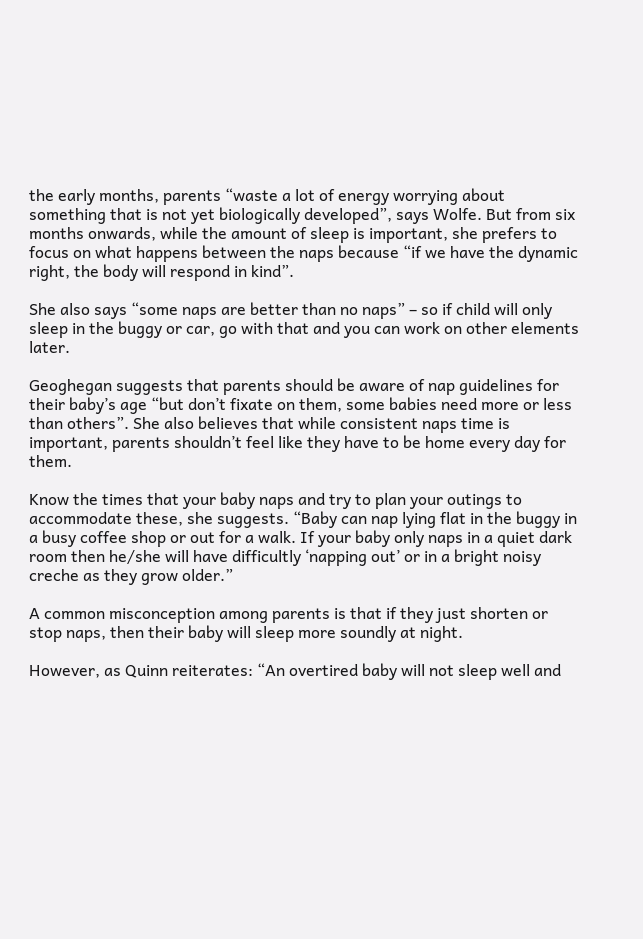the early months, parents “waste a lot of energy worrying about something that is not yet biologically developed”, says Wolfe. But from six months onwards, while the amount of sleep is important, she prefers to focus on what happens between the naps because “if we have the dynamic right, the body will respond in kind”.

She also says “some naps are better than no naps” – so if child will only sleep in the buggy or car, go with that and you can work on other elements later.

Geoghegan suggests that parents should be aware of nap guidelines for their baby’s age “but don’t fixate on them, some babies need more or less than others”. She also believes that while consistent naps time is important, parents shouldn’t feel like they have to be home every day for them.

Know the times that your baby naps and try to plan your outings to accommodate these, she suggests. “Baby can nap lying flat in the buggy in a busy coffee shop or out for a walk. If your baby only naps in a quiet dark room then he/she will have difficultly ‘napping out’ or in a bright noisy creche as they grow older.”

A common misconception among parents is that if they just shorten or stop naps, then their baby will sleep more soundly at night.

However, as Quinn reiterates: “An overtired baby will not sleep well and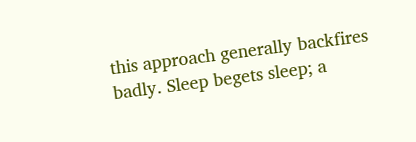this approach generally backfires badly. Sleep begets sleep; a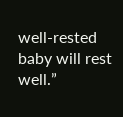well-rested baby will rest well.”